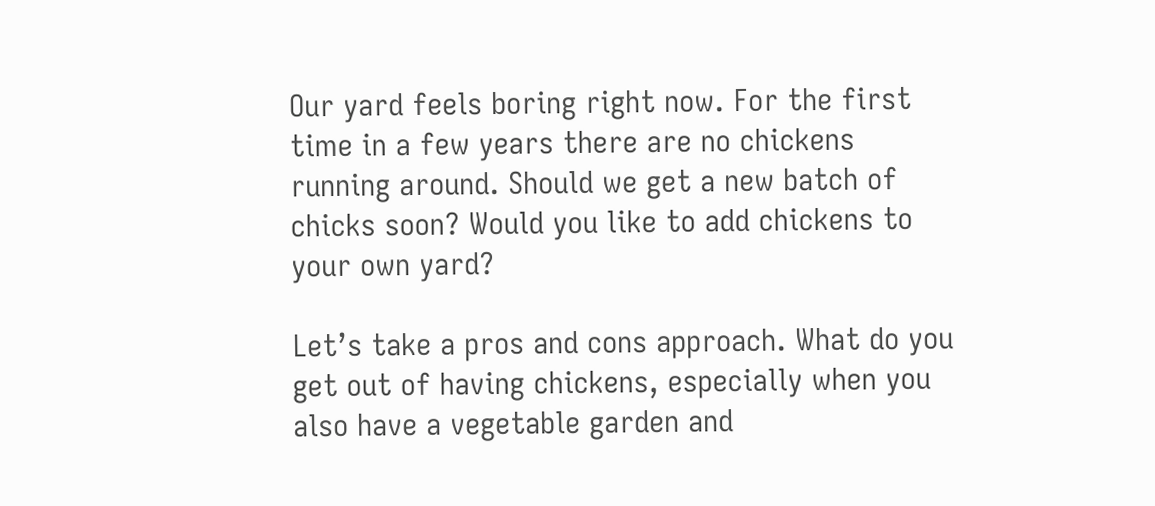Our yard feels boring right now. For the first time in a few years there are no chickens running around. Should we get a new batch of chicks soon? Would you like to add chickens to your own yard?

Let’s take a pros and cons approach. What do you get out of having chickens, especially when you also have a vegetable garden and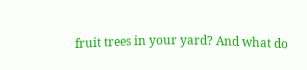fruit trees in your yard? And what do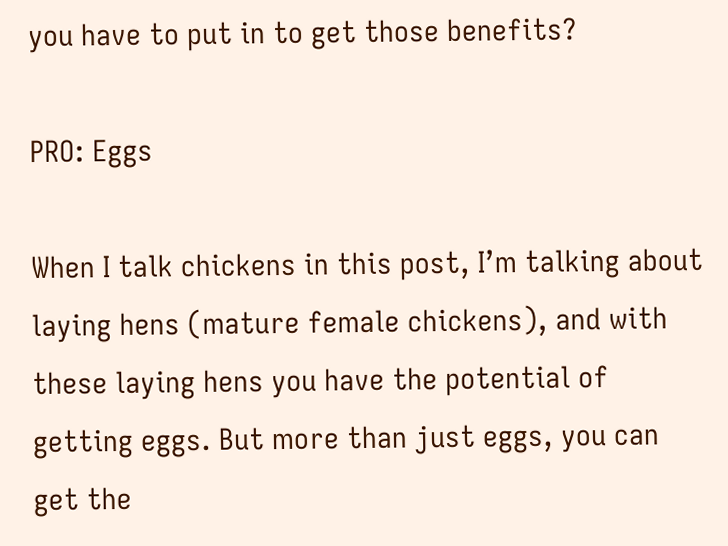you have to put in to get those benefits?

PRO: Eggs

When I talk chickens in this post, I’m talking about laying hens (mature female chickens), and with these laying hens you have the potential of getting eggs. But more than just eggs, you can get the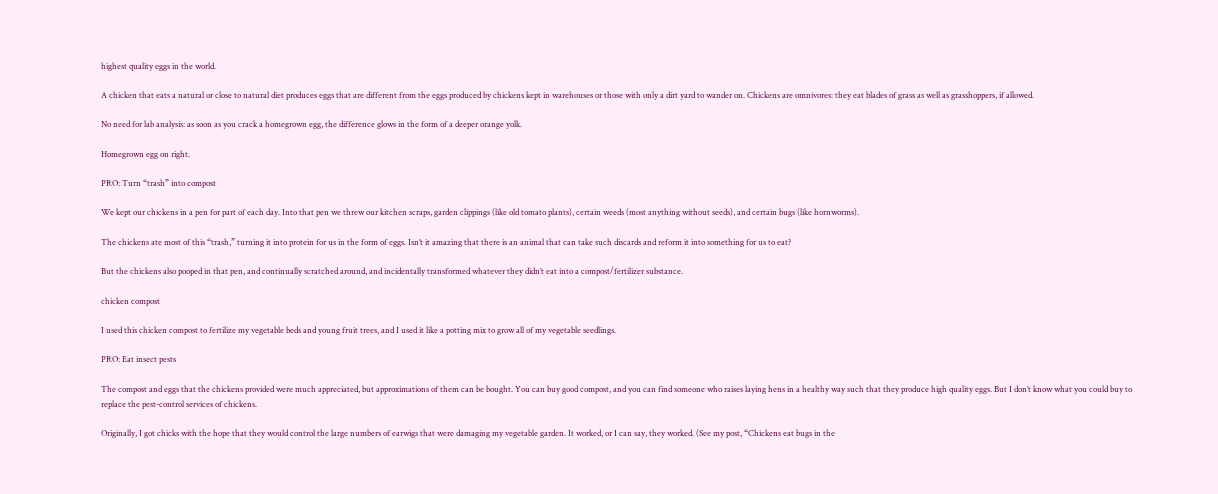highest quality eggs in the world.

A chicken that eats a natural or close to natural diet produces eggs that are different from the eggs produced by chickens kept in warehouses or those with only a dirt yard to wander on. Chickens are omnivores: they eat blades of grass as well as grasshoppers, if allowed.

No need for lab analysis: as soon as you crack a homegrown egg, the difference glows in the form of a deeper orange yolk.

Homegrown egg on right.

PRO: Turn “trash” into compost

We kept our chickens in a pen for part of each day. Into that pen we threw our kitchen scraps, garden clippings (like old tomato plants), certain weeds (most anything without seeds), and certain bugs (like hornworms).

The chickens ate most of this “trash,” turning it into protein for us in the form of eggs. Isn’t it amazing that there is an animal that can take such discards and reform it into something for us to eat?

But the chickens also pooped in that pen, and continually scratched around, and incidentally transformed whatever they didn’t eat into a compost/fertilizer substance.

chicken compost

I used this chicken compost to fertilize my vegetable beds and young fruit trees, and I used it like a potting mix to grow all of my vegetable seedlings.

PRO: Eat insect pests

The compost and eggs that the chickens provided were much appreciated, but approximations of them can be bought. You can buy good compost, and you can find someone who raises laying hens in a healthy way such that they produce high quality eggs. But I don’t know what you could buy to replace the pest-control services of chickens.

Originally, I got chicks with the hope that they would control the large numbers of earwigs that were damaging my vegetable garden. It worked, or I can say, they worked. (See my post, “Chickens eat bugs in the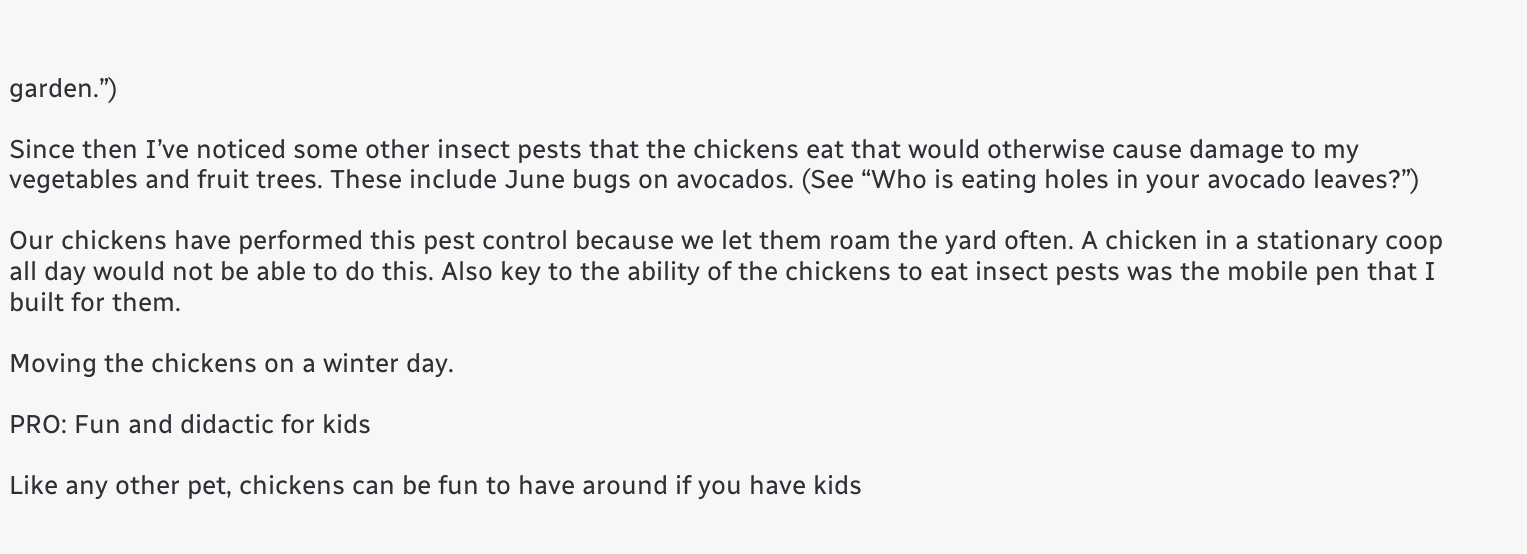garden.”)

Since then I’ve noticed some other insect pests that the chickens eat that would otherwise cause damage to my vegetables and fruit trees. These include June bugs on avocados. (See “Who is eating holes in your avocado leaves?”)

Our chickens have performed this pest control because we let them roam the yard often. A chicken in a stationary coop all day would not be able to do this. Also key to the ability of the chickens to eat insect pests was the mobile pen that I built for them.

Moving the chickens on a winter day.

PRO: Fun and didactic for kids

Like any other pet, chickens can be fun to have around if you have kids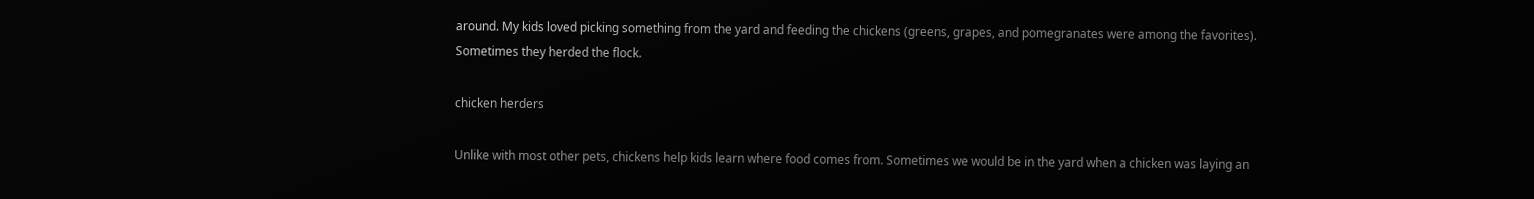around. My kids loved picking something from the yard and feeding the chickens (greens, grapes, and pomegranates were among the favorites). Sometimes they herded the flock.

chicken herders

Unlike with most other pets, chickens help kids learn where food comes from. Sometimes we would be in the yard when a chicken was laying an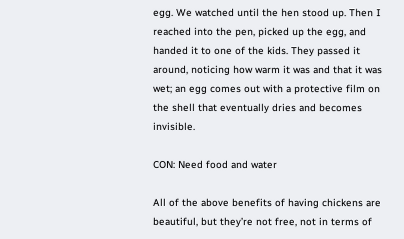egg. We watched until the hen stood up. Then I reached into the pen, picked up the egg, and handed it to one of the kids. They passed it around, noticing how warm it was and that it was wet; an egg comes out with a protective film on the shell that eventually dries and becomes invisible.

CON: Need food and water

All of the above benefits of having chickens are beautiful, but they’re not free, not in terms of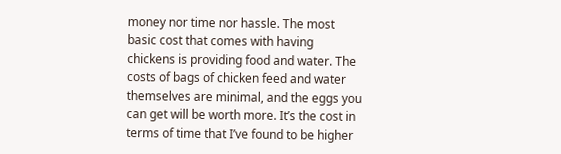money nor time nor hassle. The most basic cost that comes with having chickens is providing food and water. The costs of bags of chicken feed and water themselves are minimal, and the eggs you can get will be worth more. It’s the cost in terms of time that I’ve found to be higher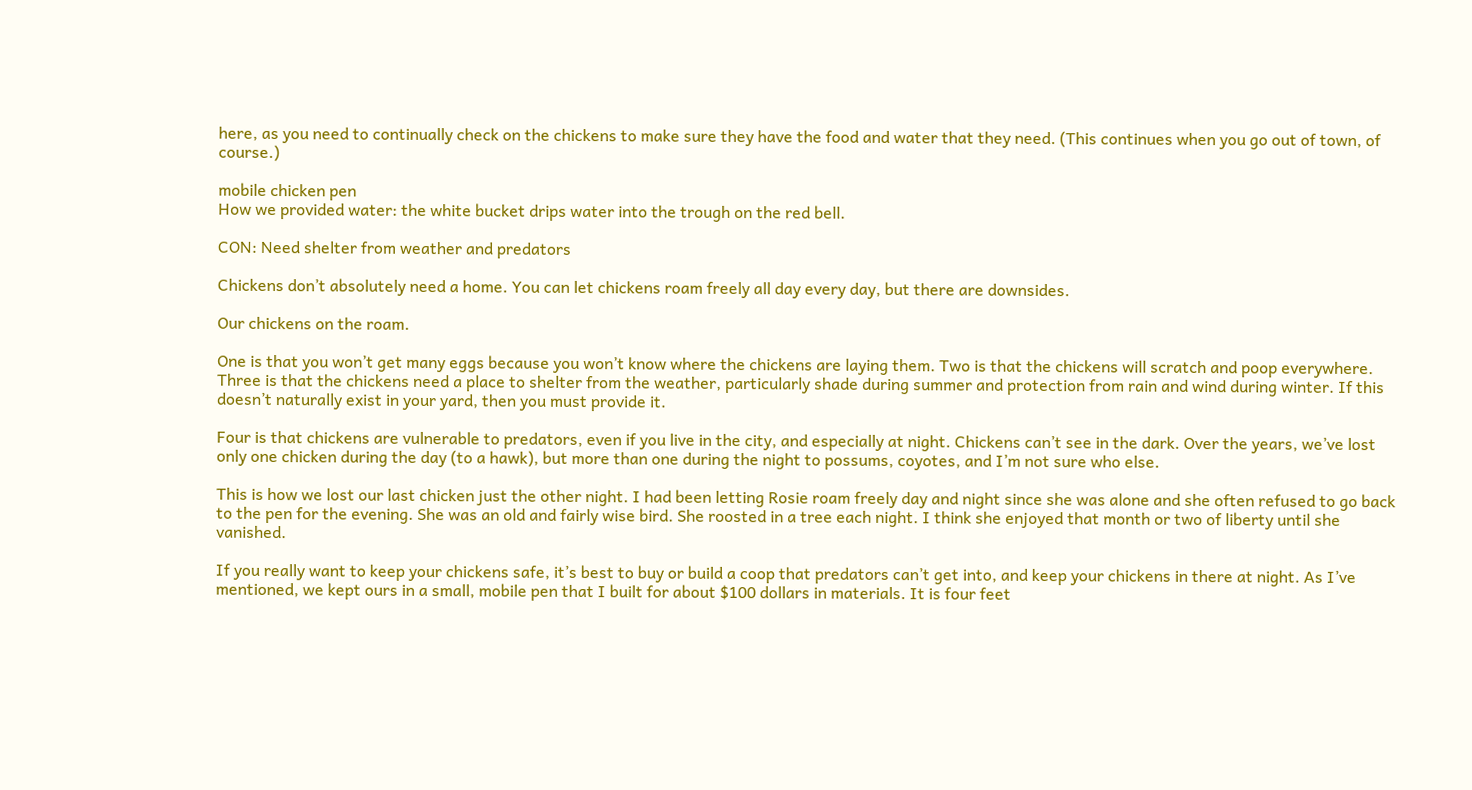here, as you need to continually check on the chickens to make sure they have the food and water that they need. (This continues when you go out of town, of course.)

mobile chicken pen
How we provided water: the white bucket drips water into the trough on the red bell.

CON: Need shelter from weather and predators

Chickens don’t absolutely need a home. You can let chickens roam freely all day every day, but there are downsides.

Our chickens on the roam.

One is that you won’t get many eggs because you won’t know where the chickens are laying them. Two is that the chickens will scratch and poop everywhere. Three is that the chickens need a place to shelter from the weather, particularly shade during summer and protection from rain and wind during winter. If this doesn’t naturally exist in your yard, then you must provide it.

Four is that chickens are vulnerable to predators, even if you live in the city, and especially at night. Chickens can’t see in the dark. Over the years, we’ve lost only one chicken during the day (to a hawk), but more than one during the night to possums, coyotes, and I’m not sure who else.

This is how we lost our last chicken just the other night. I had been letting Rosie roam freely day and night since she was alone and she often refused to go back to the pen for the evening. She was an old and fairly wise bird. She roosted in a tree each night. I think she enjoyed that month or two of liberty until she vanished.

If you really want to keep your chickens safe, it’s best to buy or build a coop that predators can’t get into, and keep your chickens in there at night. As I’ve mentioned, we kept ours in a small, mobile pen that I built for about $100 dollars in materials. It is four feet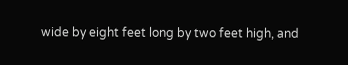wide by eight feet long by two feet high, and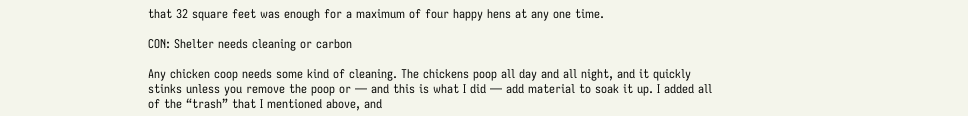that 32 square feet was enough for a maximum of four happy hens at any one time.

CON: Shelter needs cleaning or carbon

Any chicken coop needs some kind of cleaning. The chickens poop all day and all night, and it quickly stinks unless you remove the poop or — and this is what I did — add material to soak it up. I added all of the “trash” that I mentioned above, and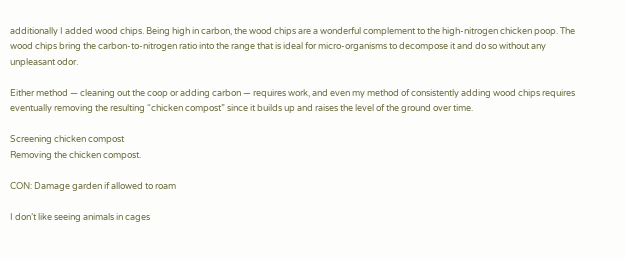additionally I added wood chips. Being high in carbon, the wood chips are a wonderful complement to the high-nitrogen chicken poop. The wood chips bring the carbon-to-nitrogen ratio into the range that is ideal for micro-organisms to decompose it and do so without any unpleasant odor.

Either method — cleaning out the coop or adding carbon — requires work, and even my method of consistently adding wood chips requires eventually removing the resulting “chicken compost” since it builds up and raises the level of the ground over time.

Screening chicken compost
Removing the chicken compost.

CON: Damage garden if allowed to roam

I don’t like seeing animals in cages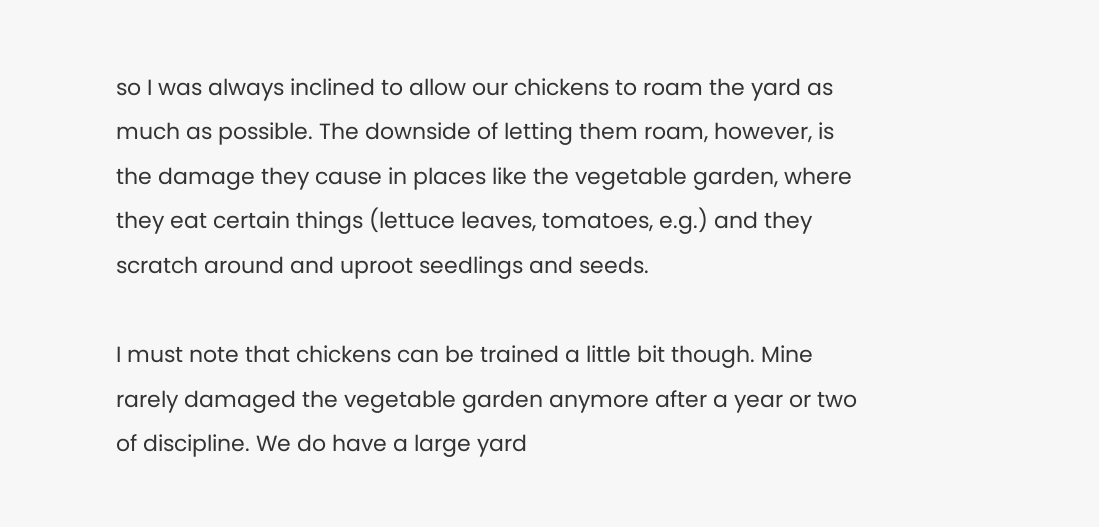so I was always inclined to allow our chickens to roam the yard as much as possible. The downside of letting them roam, however, is the damage they cause in places like the vegetable garden, where they eat certain things (lettuce leaves, tomatoes, e.g.) and they scratch around and uproot seedlings and seeds.

I must note that chickens can be trained a little bit though. Mine rarely damaged the vegetable garden anymore after a year or two of discipline. We do have a large yard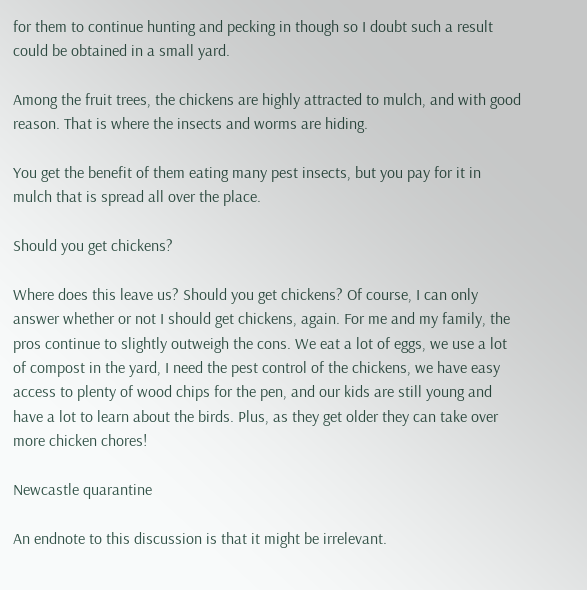for them to continue hunting and pecking in though so I doubt such a result could be obtained in a small yard.

Among the fruit trees, the chickens are highly attracted to mulch, and with good reason. That is where the insects and worms are hiding.

You get the benefit of them eating many pest insects, but you pay for it in mulch that is spread all over the place.

Should you get chickens?

Where does this leave us? Should you get chickens? Of course, I can only answer whether or not I should get chickens, again. For me and my family, the pros continue to slightly outweigh the cons. We eat a lot of eggs, we use a lot of compost in the yard, I need the pest control of the chickens, we have easy access to plenty of wood chips for the pen, and our kids are still young and have a lot to learn about the birds. Plus, as they get older they can take over more chicken chores!

Newcastle quarantine

An endnote to this discussion is that it might be irrelevant.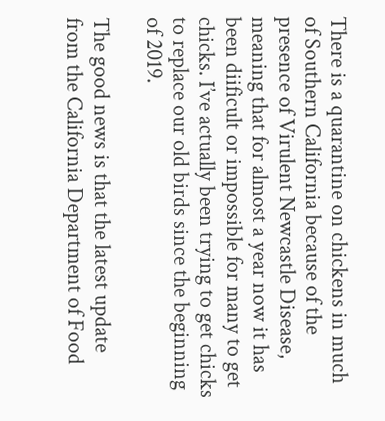There is a quarantine on chickens in much of Southern California because of the presence of Virulent Newcastle Disease, meaning that for almost a year now it has been diificult or impossible for many to get chicks. I’ve actually been trying to get chicks to replace our old birds since the beginning of 2019.

The good news is that the latest update from the California Department of Food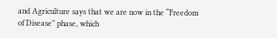and Agriculture says that we are now in the “Freedom of Disease” phase, which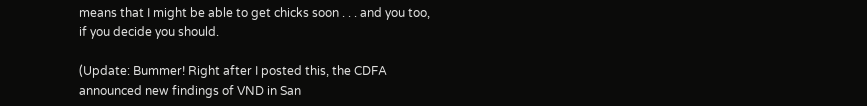means that I might be able to get chicks soon . . . and you too, if you decide you should.

(Update: Bummer! Right after I posted this, the CDFA announced new findings of VND in San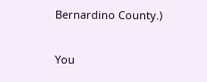Bernardino County.)

You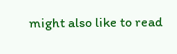might also like to read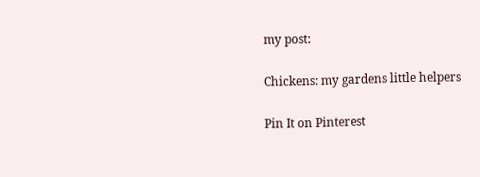my post:

Chickens: my gardens little helpers

Pin It on Pinterest